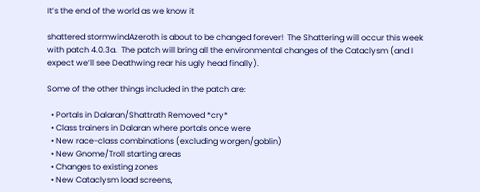It’s the end of the world as we know it

shattered stormwindAzeroth is about to be changed forever!  The Shattering will occur this week with patch 4.0.3a.  The patch will bring all the environmental changes of the Cataclysm (and I expect we’ll see Deathwing rear his ugly head finally).

Some of the other things included in the patch are:

  • Portals in Dalaran/Shattrath Removed *cry*
  • Class trainers in Dalaran where portals once were
  • New race-class combinations (excluding worgen/goblin)
  • New Gnome/Troll starting areas
  • Changes to existing zones
  • New Cataclysm load screens,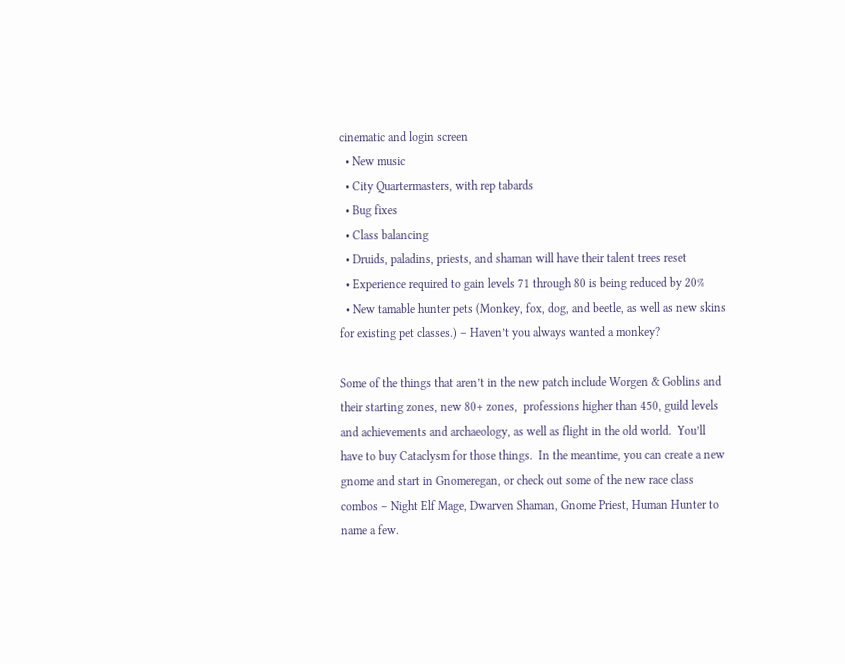cinematic and login screen
  • New music
  • City Quartermasters, with rep tabards
  • Bug fixes
  • Class balancing
  • Druids, paladins, priests, and shaman will have their talent trees reset
  • Experience required to gain levels 71 through 80 is being reduced by 20%
  • New tamable hunter pets (Monkey, fox, dog, and beetle, as well as new skins for existing pet classes.) – Haven’t you always wanted a monkey?

Some of the things that aren’t in the new patch include Worgen & Goblins and their starting zones, new 80+ zones,  professions higher than 450, guild levels and achievements and archaeology, as well as flight in the old world.  You’ll have to buy Cataclysm for those things.  In the meantime, you can create a new gnome and start in Gnomeregan, or check out some of the new race class combos – Night Elf Mage, Dwarven Shaman, Gnome Priest, Human Hunter to name a few.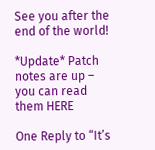See you after the end of the world!

*Update* Patch notes are up – you can read them HERE

One Reply to “It’s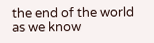the end of the world as we know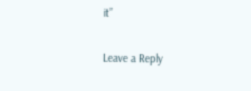it”

Leave a Reply